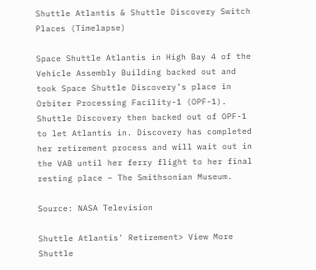Shuttle Atlantis & Shuttle Discovery Switch Places (Timelapse)

Space Shuttle Atlantis in High Bay 4 of the Vehicle Assembly Building backed out and took Space Shuttle Discovery’s place in Orbiter Processing Facility-1 (OPF-1). Shuttle Discovery then backed out of OPF-1 to let Atlantis in. Discovery has completed her retirement process and will wait out in the VAB until her ferry flight to her final resting place – The Smithsonian Museum.

Source: NASA Television

Shuttle Atlantis' Retirement> View More Shuttle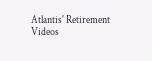Atlantis' Retirement Videos